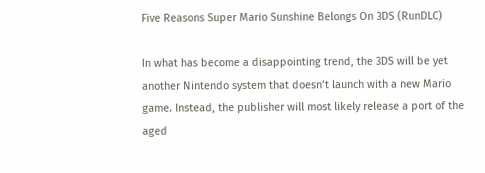Five Reasons Super Mario Sunshine Belongs On 3DS (RunDLC)

In what has become a disappointing trend, the 3DS will be yet another Nintendo system that doesn’t launch with a new Mario game. Instead, the publisher will most likely release a port of the aged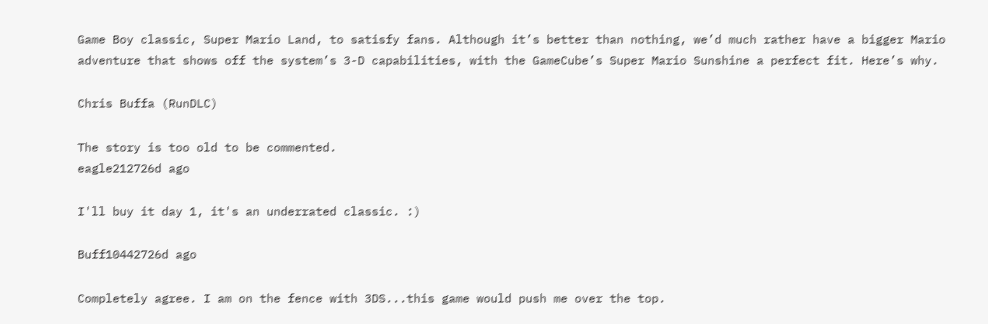Game Boy classic, Super Mario Land, to satisfy fans. Although it’s better than nothing, we’d much rather have a bigger Mario adventure that shows off the system’s 3-D capabilities, with the GameCube’s Super Mario Sunshine a perfect fit. Here’s why.

Chris Buffa (RunDLC)

The story is too old to be commented.
eagle212726d ago

I'll buy it day 1, it's an underrated classic. :)

Buff10442726d ago

Completely agree. I am on the fence with 3DS...this game would push me over the top.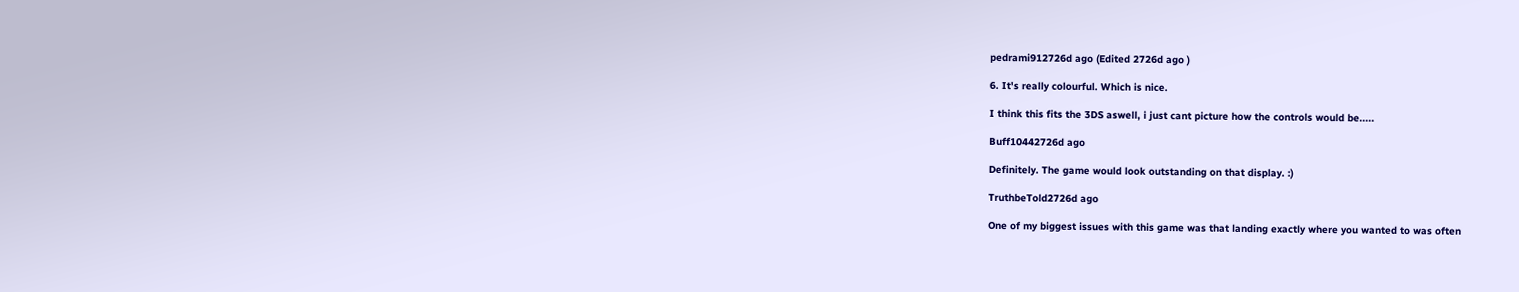pedrami912726d ago (Edited 2726d ago )

6. It's really colourful. Which is nice.

I think this fits the 3DS aswell, i just cant picture how the controls would be.....

Buff10442726d ago

Definitely. The game would look outstanding on that display. :)

TruthbeTold2726d ago

One of my biggest issues with this game was that landing exactly where you wanted to was often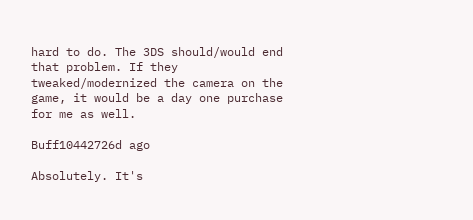hard to do. The 3DS should/would end that problem. If they tweaked/modernized the camera on the game, it would be a day one purchase for me as well.

Buff10442726d ago

Absolutely. It's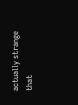actually strange that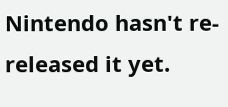Nintendo hasn't re-released it yet.